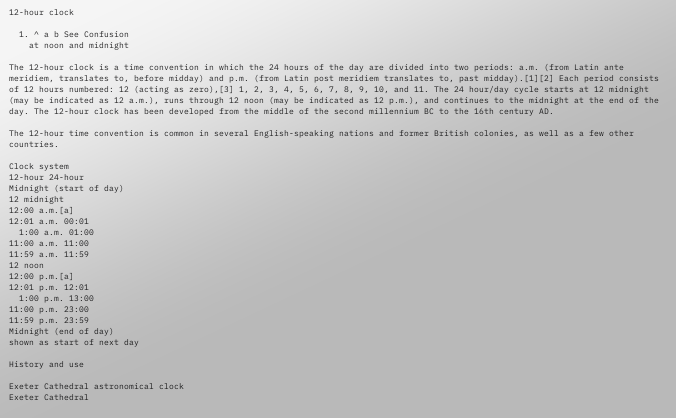12-hour clock

  1. ^ a b See Confusion
    at noon and midnight

The 12-hour clock is a time convention in which the 24 hours of the day are divided into two periods: a.m. (from Latin ante meridiem, translates to, before midday) and p.m. (from Latin post meridiem translates to, past midday).[1][2] Each period consists of 12 hours numbered: 12 (acting as zero),[3] 1, 2, 3, 4, 5, 6, 7, 8, 9, 10, and 11. The 24 hour/day cycle starts at 12 midnight (may be indicated as 12 a.m.), runs through 12 noon (may be indicated as 12 p.m.), and continues to the midnight at the end of the day. The 12-hour clock has been developed from the middle of the second millennium BC to the 16th century AD.

The 12-hour time convention is common in several English-speaking nations and former British colonies, as well as a few other countries.

Clock system
12-hour 24-hour
Midnight (start of day)
12 midnight
12:00 a.m.[a]
12:01 a.m. 00:01
  1:00 a.m. 01:00
11:00 a.m. 11:00
11:59 a.m. 11:59
12 noon
12:00 p.m.[a]
12:01 p.m. 12:01
  1:00 p.m. 13:00
11:00 p.m. 23:00
11:59 p.m. 23:59
Midnight (end of day)
shown as start of next day

History and use

Exeter Cathedral astronomical clock
Exeter Cathedral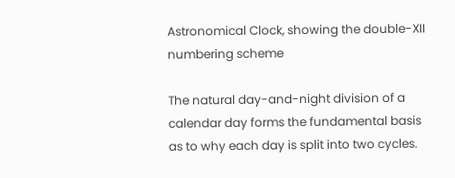Astronomical Clock, showing the double-XII numbering scheme

The natural day-and-night division of a calendar day forms the fundamental basis as to why each day is split into two cycles.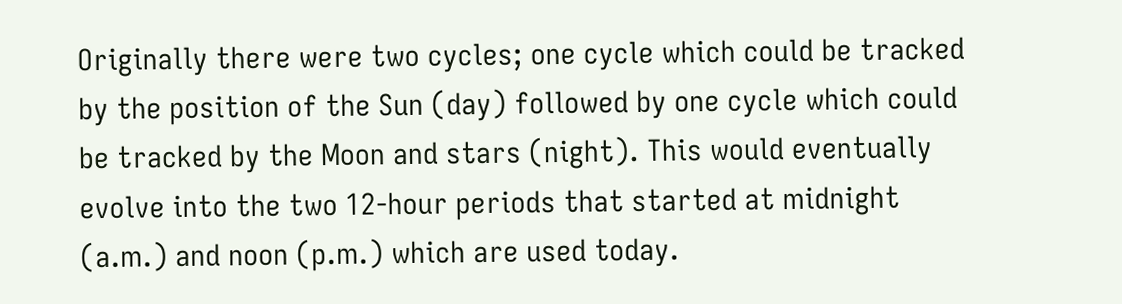Originally there were two cycles; one cycle which could be tracked by the position of the Sun (day) followed by one cycle which could be tracked by the Moon and stars (night). This would eventually evolve into the two 12-hour periods that started at midnight (a.m.) and noon (p.m.) which are used today.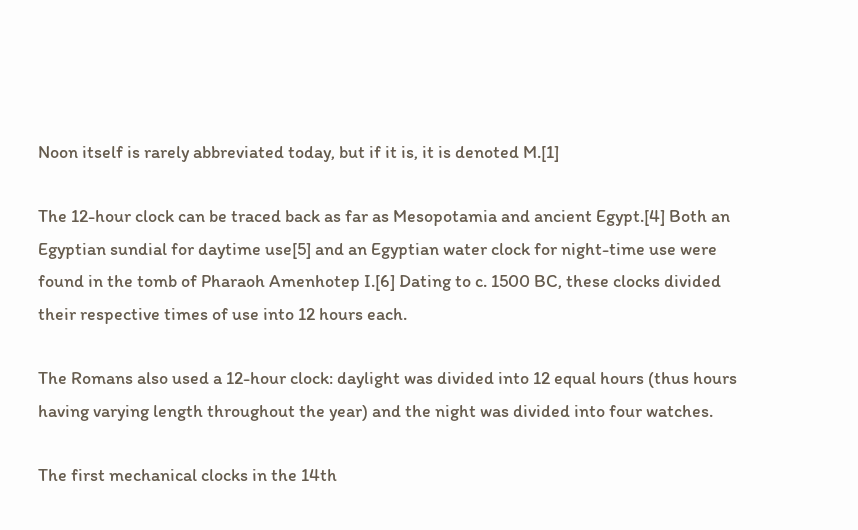Noon itself is rarely abbreviated today, but if it is, it is denoted M.[1]

The 12-hour clock can be traced back as far as Mesopotamia and ancient Egypt.[4] Both an Egyptian sundial for daytime use[5] and an Egyptian water clock for night-time use were found in the tomb of Pharaoh Amenhotep I.[6] Dating to c. 1500 BC, these clocks divided their respective times of use into 12 hours each.

The Romans also used a 12-hour clock: daylight was divided into 12 equal hours (thus hours having varying length throughout the year) and the night was divided into four watches.

The first mechanical clocks in the 14th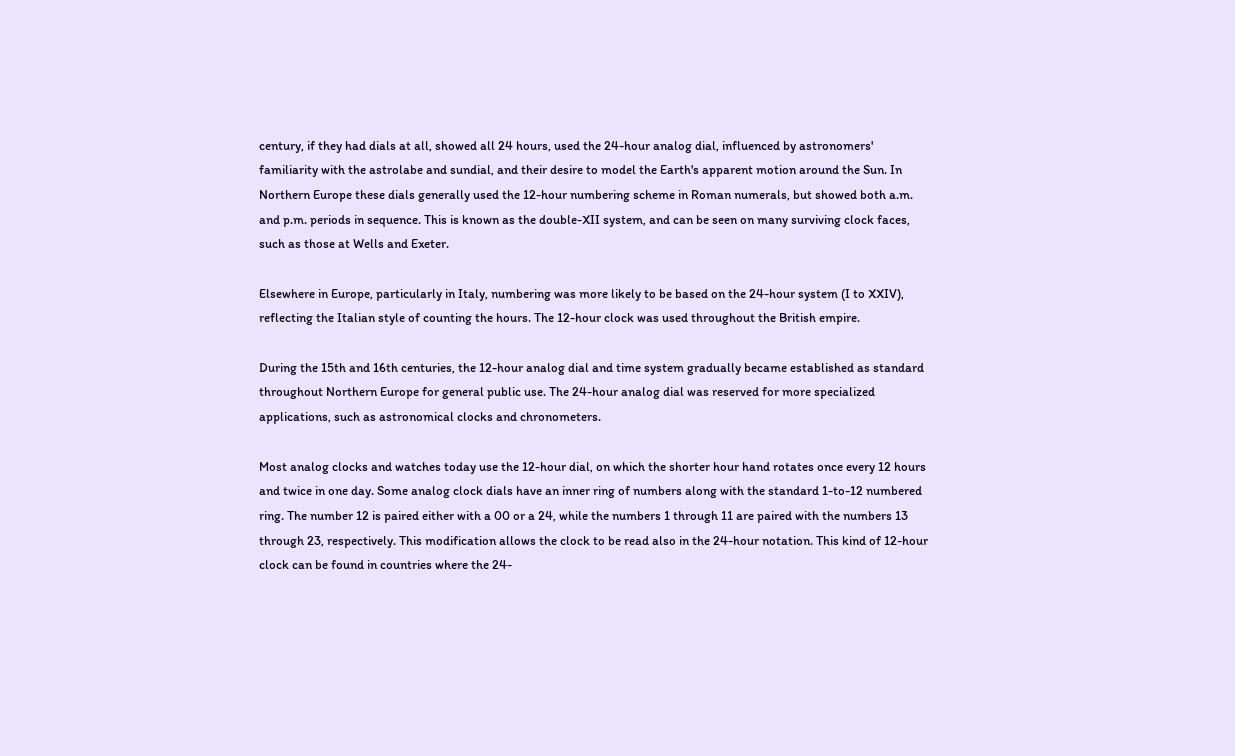century, if they had dials at all, showed all 24 hours, used the 24-hour analog dial, influenced by astronomers' familiarity with the astrolabe and sundial, and their desire to model the Earth's apparent motion around the Sun. In Northern Europe these dials generally used the 12-hour numbering scheme in Roman numerals, but showed both a.m. and p.m. periods in sequence. This is known as the double-XII system, and can be seen on many surviving clock faces, such as those at Wells and Exeter.

Elsewhere in Europe, particularly in Italy, numbering was more likely to be based on the 24-hour system (I to XXIV), reflecting the Italian style of counting the hours. The 12-hour clock was used throughout the British empire.

During the 15th and 16th centuries, the 12-hour analog dial and time system gradually became established as standard throughout Northern Europe for general public use. The 24-hour analog dial was reserved for more specialized applications, such as astronomical clocks and chronometers.

Most analog clocks and watches today use the 12-hour dial, on which the shorter hour hand rotates once every 12 hours and twice in one day. Some analog clock dials have an inner ring of numbers along with the standard 1-to-12 numbered ring. The number 12 is paired either with a 00 or a 24, while the numbers 1 through 11 are paired with the numbers 13 through 23, respectively. This modification allows the clock to be read also in the 24-hour notation. This kind of 12-hour clock can be found in countries where the 24-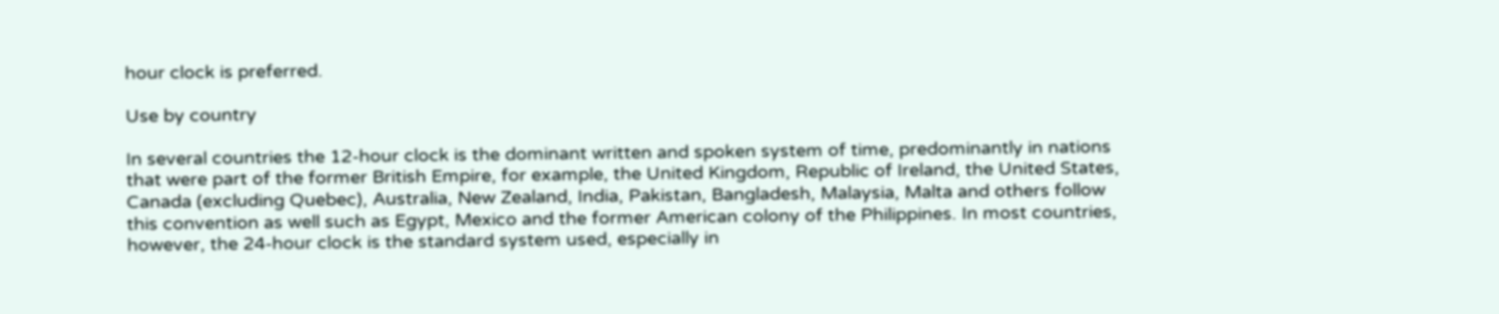hour clock is preferred.

Use by country

In several countries the 12-hour clock is the dominant written and spoken system of time, predominantly in nations that were part of the former British Empire, for example, the United Kingdom, Republic of Ireland, the United States, Canada (excluding Quebec), Australia, New Zealand, India, Pakistan, Bangladesh, Malaysia, Malta and others follow this convention as well such as Egypt, Mexico and the former American colony of the Philippines. In most countries, however, the 24-hour clock is the standard system used, especially in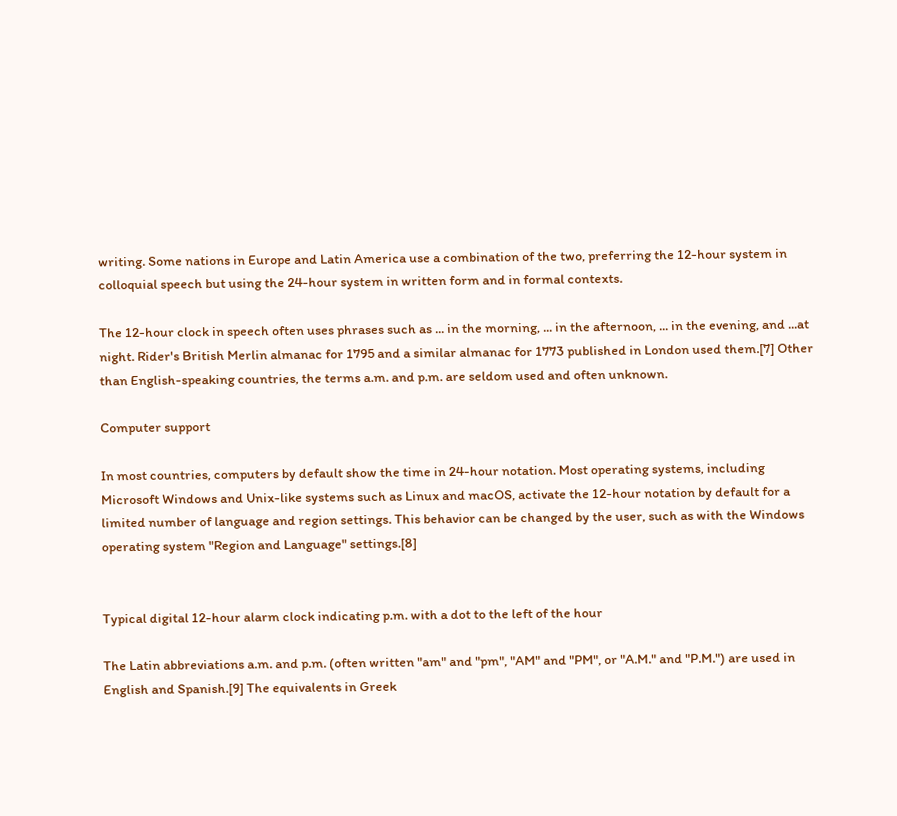writing. Some nations in Europe and Latin America use a combination of the two, preferring the 12-hour system in colloquial speech but using the 24-hour system in written form and in formal contexts.

The 12-hour clock in speech often uses phrases such as ... in the morning, ... in the afternoon, ... in the evening, and ...at night. Rider's British Merlin almanac for 1795 and a similar almanac for 1773 published in London used them.[7] Other than English-speaking countries, the terms a.m. and p.m. are seldom used and often unknown.

Computer support

In most countries, computers by default show the time in 24-hour notation. Most operating systems, including Microsoft Windows and Unix-like systems such as Linux and macOS, activate the 12-hour notation by default for a limited number of language and region settings. This behavior can be changed by the user, such as with the Windows operating system "Region and Language" settings.[8]


Typical digital 12-hour alarm clock indicating p.m. with a dot to the left of the hour

The Latin abbreviations a.m. and p.m. (often written "am" and "pm", "AM" and "PM", or "A.M." and "P.M.") are used in English and Spanish.[9] The equivalents in Greek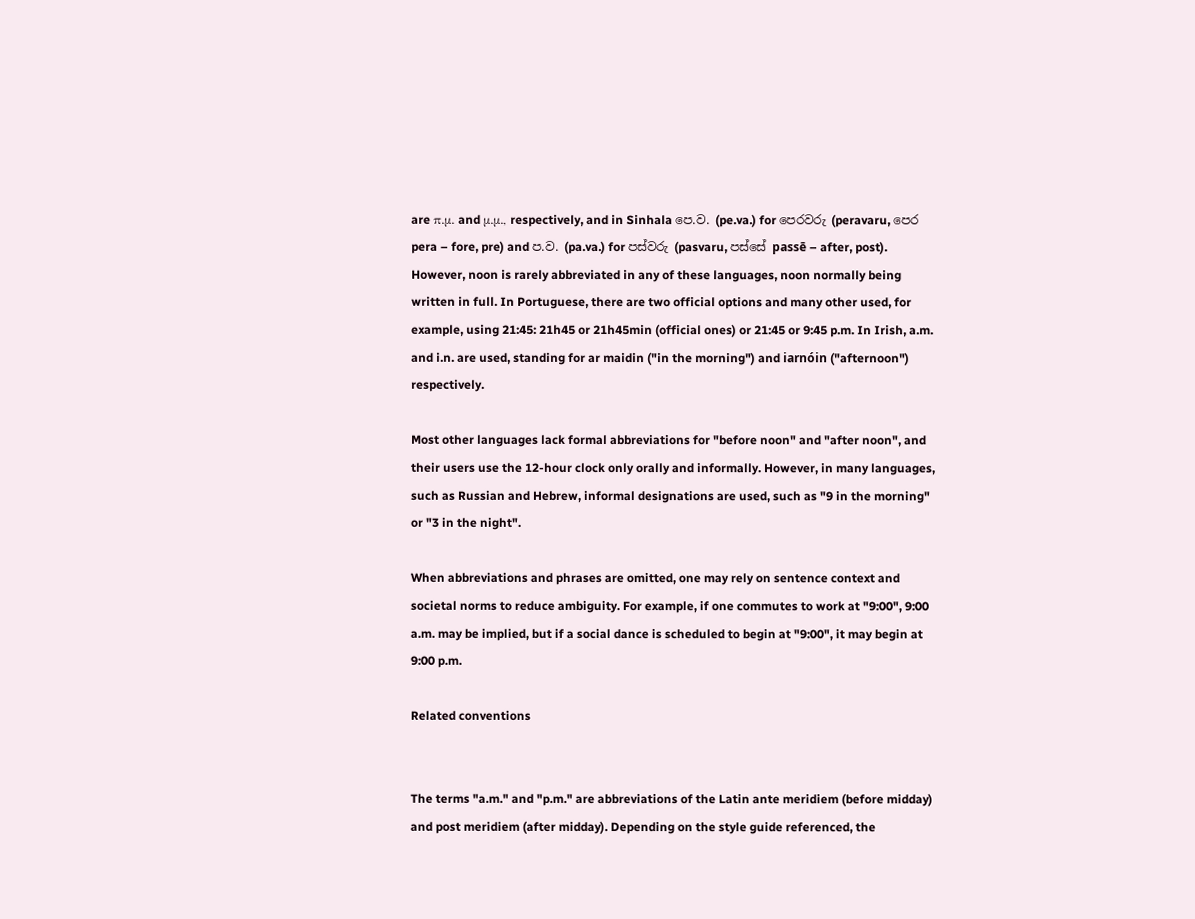are π.μ. and μ.μ., respectively, and in Sinhala පෙ.ව. (pe.va.) for පෙරවරු (peravaru, පෙර pera – fore, pre) and ප.ව. (pa.va.) for පස්වරු (pasvaru, පස්සේ passē – after, post). However, noon is rarely abbreviated in any of these languages, noon normally being written in full. In Portuguese, there are two official options and many other used, for example, using 21:45: 21h45 or 21h45min (official ones) or 21:45 or 9:45 p.m. In Irish, a.m. and i.n. are used, standing for ar maidin ("in the morning") and iarnóin ("afternoon") respectively.

Most other languages lack formal abbreviations for "before noon" and "after noon", and their users use the 12-hour clock only orally and informally. However, in many languages, such as Russian and Hebrew, informal designations are used, such as "9 in the morning" or "3 in the night".

When abbreviations and phrases are omitted, one may rely on sentence context and societal norms to reduce ambiguity. For example, if one commutes to work at "9:00", 9:00 a.m. may be implied, but if a social dance is scheduled to begin at "9:00", it may begin at 9:00 p.m.

Related conventions


The terms "a.m." and "p.m." are abbreviations of the Latin ante meridiem (before midday) and post meridiem (after midday). Depending on the style guide referenced, the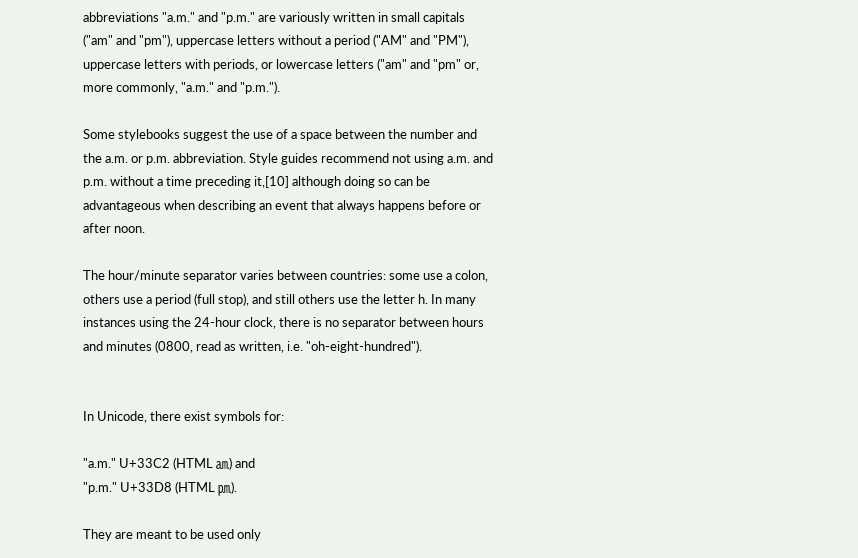abbreviations "a.m." and "p.m." are variously written in small capitals ("am" and "pm"), uppercase letters without a period ("AM" and "PM"), uppercase letters with periods, or lowercase letters ("am" and "pm" or, more commonly, "a.m." and "p.m.").

Some stylebooks suggest the use of a space between the number and the a.m. or p.m. abbreviation. Style guides recommend not using a.m. and p.m. without a time preceding it,[10] although doing so can be advantageous when describing an event that always happens before or after noon.

The hour/minute separator varies between countries: some use a colon, others use a period (full stop), and still others use the letter h. In many instances using the 24-hour clock, there is no separator between hours and minutes (0800, read as written, i.e. "oh-eight-hundred").


In Unicode, there exist symbols for:

"a.m." U+33C2 (HTML ㏂) and
"p.m." U+33D8 (HTML ㏘).

They are meant to be used only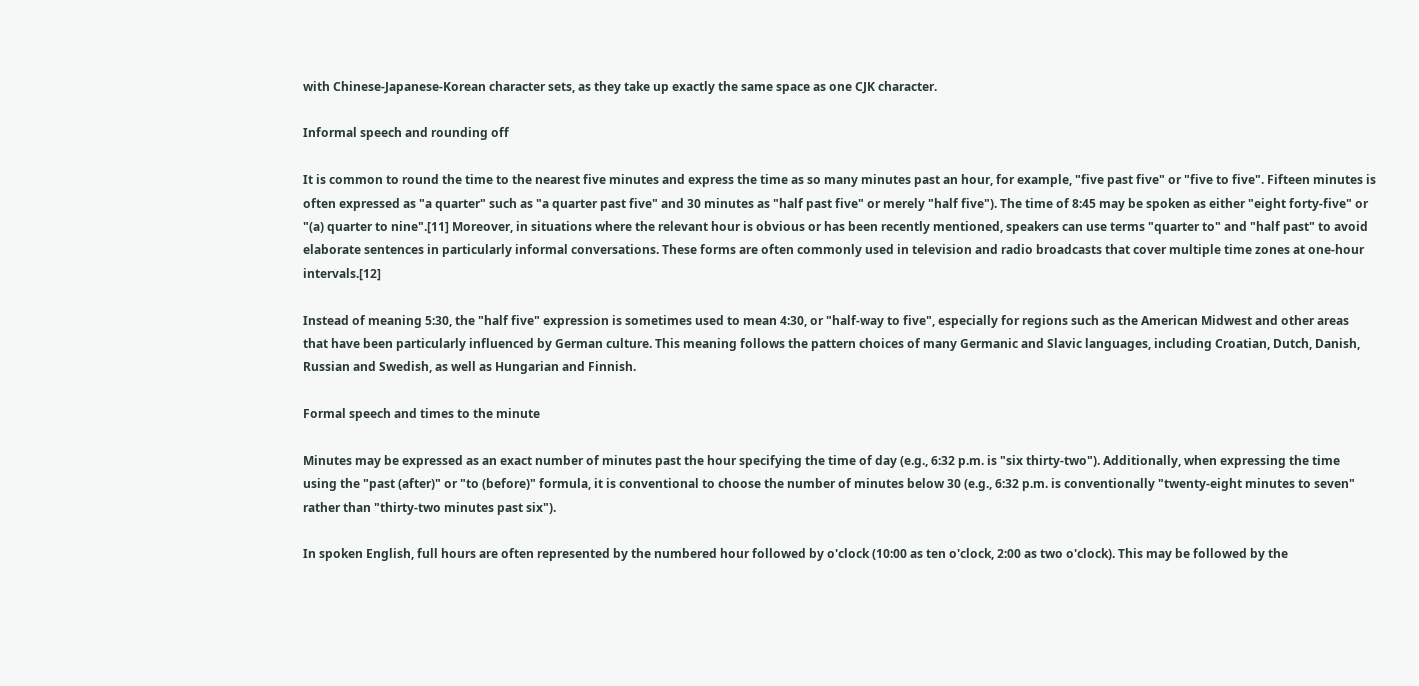with Chinese-Japanese-Korean character sets, as they take up exactly the same space as one CJK character.

Informal speech and rounding off

It is common to round the time to the nearest five minutes and express the time as so many minutes past an hour, for example, "five past five" or "five to five". Fifteen minutes is often expressed as "a quarter" such as "a quarter past five" and 30 minutes as "half past five" or merely "half five"). The time of 8:45 may be spoken as either "eight forty-five" or "(a) quarter to nine".[11] Moreover, in situations where the relevant hour is obvious or has been recently mentioned, speakers can use terms "quarter to" and "half past" to avoid elaborate sentences in particularly informal conversations. These forms are often commonly used in television and radio broadcasts that cover multiple time zones at one-hour intervals.[12]

Instead of meaning 5:30, the "half five" expression is sometimes used to mean 4:30, or "half-way to five", especially for regions such as the American Midwest and other areas that have been particularly influenced by German culture. This meaning follows the pattern choices of many Germanic and Slavic languages, including Croatian, Dutch, Danish, Russian and Swedish, as well as Hungarian and Finnish.

Formal speech and times to the minute

Minutes may be expressed as an exact number of minutes past the hour specifying the time of day (e.g., 6:32 p.m. is "six thirty-two"). Additionally, when expressing the time using the "past (after)" or "to (before)" formula, it is conventional to choose the number of minutes below 30 (e.g., 6:32 p.m. is conventionally "twenty-eight minutes to seven" rather than "thirty-two minutes past six").

In spoken English, full hours are often represented by the numbered hour followed by o'clock (10:00 as ten o'clock, 2:00 as two o'clock). This may be followed by the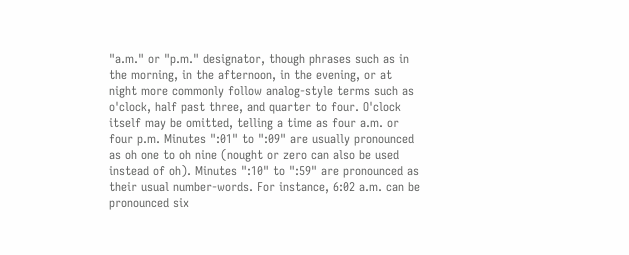"a.m." or "p.m." designator, though phrases such as in the morning, in the afternoon, in the evening, or at night more commonly follow analog-style terms such as o'clock, half past three, and quarter to four. O'clock itself may be omitted, telling a time as four a.m. or four p.m. Minutes ":01" to ":09" are usually pronounced as oh one to oh nine (nought or zero can also be used instead of oh). Minutes ":10" to ":59" are pronounced as their usual number-words. For instance, 6:02 a.m. can be pronounced six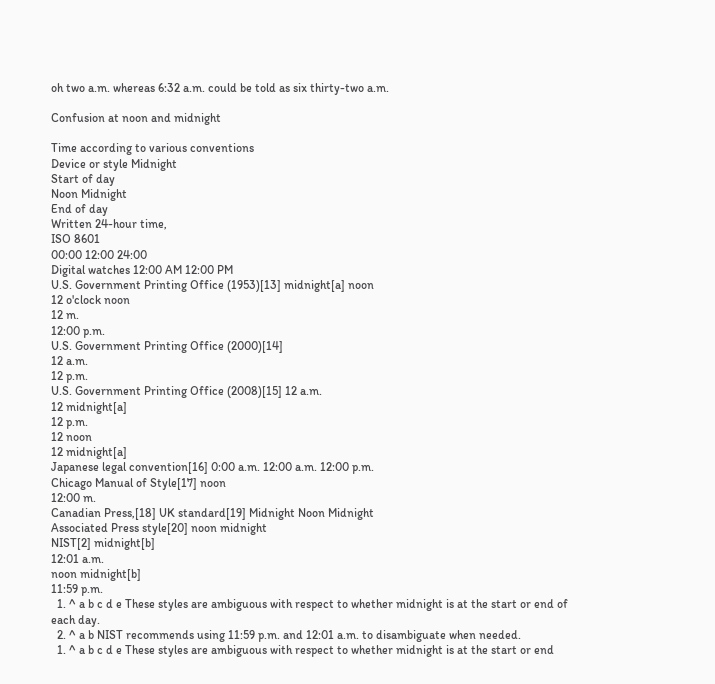oh two a.m. whereas 6:32 a.m. could be told as six thirty-two a.m.

Confusion at noon and midnight

Time according to various conventions
Device or style Midnight
Start of day
Noon Midnight
End of day
Written 24-hour time,
ISO 8601
00:00 12:00 24:00
Digital watches 12:00 AM 12:00 PM
U.S. Government Printing Office (1953)[13] midnight[a] noon
12 o'clock noon
12 m.
12:00 p.m.
U.S. Government Printing Office (2000)[14]
12 a.m.
12 p.m.
U.S. Government Printing Office (2008)[15] 12 a.m.
12 midnight[a]
12 p.m.
12 noon
12 midnight[a]
Japanese legal convention[16] 0:00 a.m. 12:00 a.m. 12:00 p.m.
Chicago Manual of Style[17] noon
12:00 m.
Canadian Press,[18] UK standard[19] Midnight Noon Midnight
Associated Press style[20] noon midnight
NIST[2] midnight[b]
12:01 a.m.
noon midnight[b]
11:59 p.m.
  1. ^ a b c d e These styles are ambiguous with respect to whether midnight is at the start or end of each day.
  2. ^ a b NIST recommends using 11:59 p.m. and 12:01 a.m. to disambiguate when needed.
  1. ^ a b c d e These styles are ambiguous with respect to whether midnight is at the start or end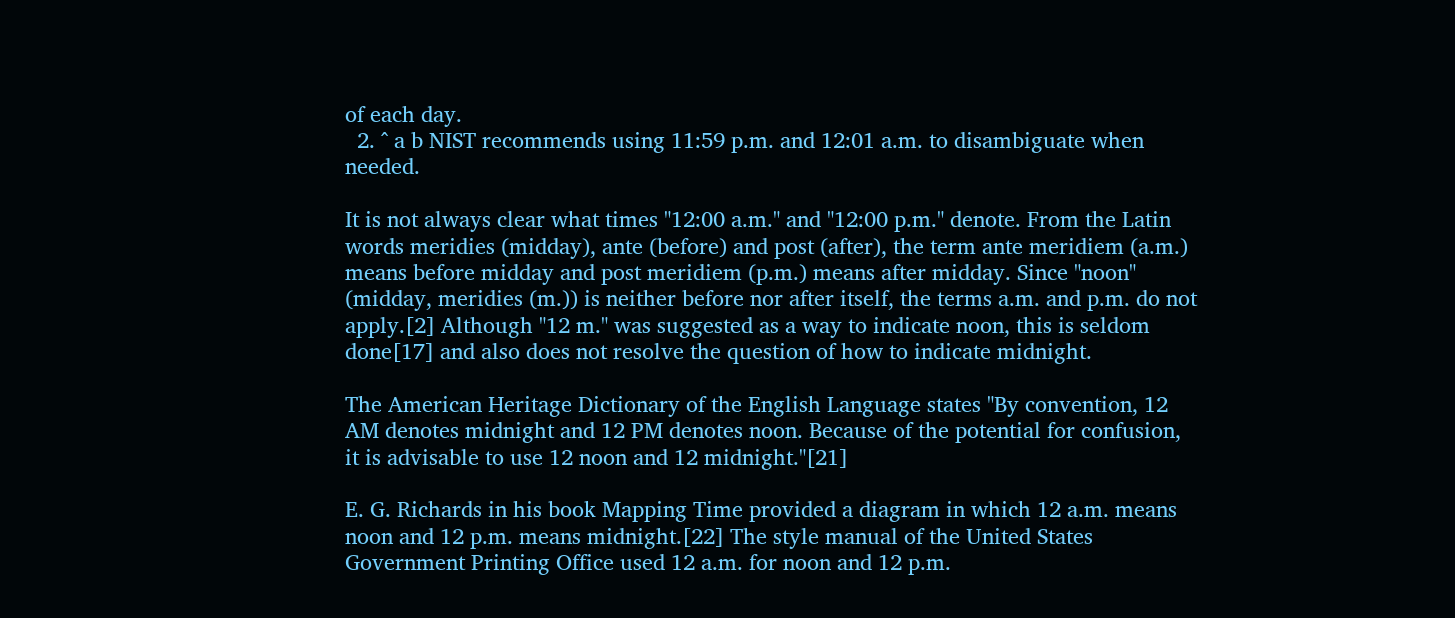of each day.
  2. ^ a b NIST recommends using 11:59 p.m. and 12:01 a.m. to disambiguate when needed.

It is not always clear what times "12:00 a.m." and "12:00 p.m." denote. From the Latin words meridies (midday), ante (before) and post (after), the term ante meridiem (a.m.) means before midday and post meridiem (p.m.) means after midday. Since "noon" (midday, meridies (m.)) is neither before nor after itself, the terms a.m. and p.m. do not apply.[2] Although "12 m." was suggested as a way to indicate noon, this is seldom done[17] and also does not resolve the question of how to indicate midnight.

The American Heritage Dictionary of the English Language states "By convention, 12 AM denotes midnight and 12 PM denotes noon. Because of the potential for confusion, it is advisable to use 12 noon and 12 midnight."[21]

E. G. Richards in his book Mapping Time provided a diagram in which 12 a.m. means noon and 12 p.m. means midnight.[22] The style manual of the United States Government Printing Office used 12 a.m. for noon and 12 p.m.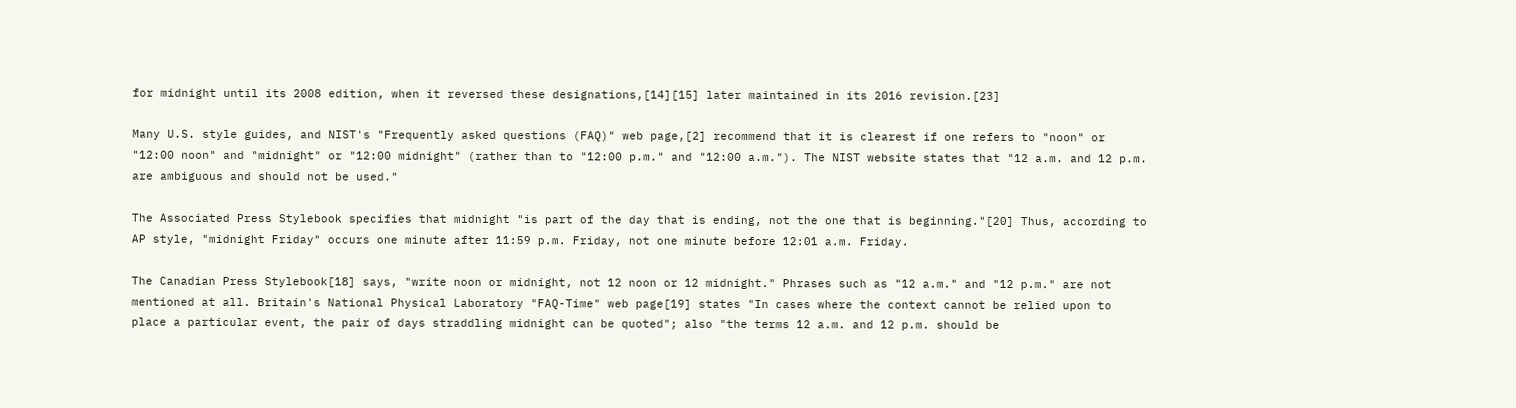for midnight until its 2008 edition, when it reversed these designations,[14][15] later maintained in its 2016 revision.[23]

Many U.S. style guides, and NIST's "Frequently asked questions (FAQ)" web page,[2] recommend that it is clearest if one refers to "noon" or "12:00 noon" and "midnight" or "12:00 midnight" (rather than to "12:00 p.m." and "12:00 a.m."). The NIST website states that "12 a.m. and 12 p.m. are ambiguous and should not be used."

The Associated Press Stylebook specifies that midnight "is part of the day that is ending, not the one that is beginning."[20] Thus, according to AP style, "midnight Friday" occurs one minute after 11:59 p.m. Friday, not one minute before 12:01 a.m. Friday.

The Canadian Press Stylebook[18] says, "write noon or midnight, not 12 noon or 12 midnight." Phrases such as "12 a.m." and "12 p.m." are not mentioned at all. Britain's National Physical Laboratory "FAQ-Time" web page[19] states "In cases where the context cannot be relied upon to place a particular event, the pair of days straddling midnight can be quoted"; also "the terms 12 a.m. and 12 p.m. should be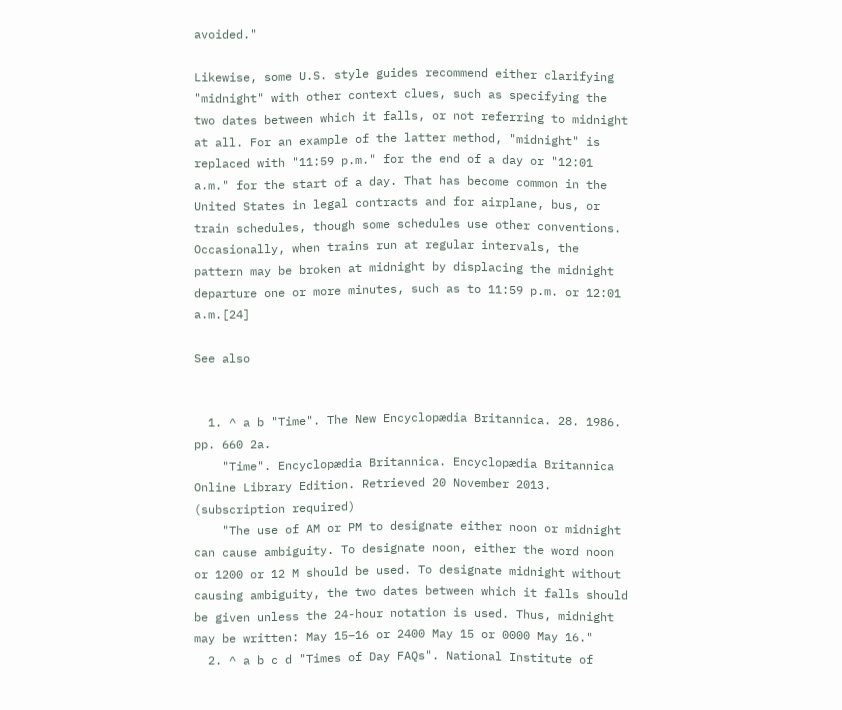avoided."

Likewise, some U.S. style guides recommend either clarifying "midnight" with other context clues, such as specifying the two dates between which it falls, or not referring to midnight at all. For an example of the latter method, "midnight" is replaced with "11:59 p.m." for the end of a day or "12:01 a.m." for the start of a day. That has become common in the United States in legal contracts and for airplane, bus, or train schedules, though some schedules use other conventions. Occasionally, when trains run at regular intervals, the pattern may be broken at midnight by displacing the midnight departure one or more minutes, such as to 11:59 p.m. or 12:01 a.m.[24]

See also


  1. ^ a b "Time". The New Encyclopædia Britannica. 28. 1986. pp. 660 2a.
    "Time". Encyclopædia Britannica. Encyclopædia Britannica Online Library Edition. Retrieved 20 November 2013. (subscription required)
    "The use of AM or PM to designate either noon or midnight can cause ambiguity. To designate noon, either the word noon or 1200 or 12 M should be used. To designate midnight without causing ambiguity, the two dates between which it falls should be given unless the 24-hour notation is used. Thus, midnight may be written: May 15–16 or 2400 May 15 or 0000 May 16."
  2. ^ a b c d "Times of Day FAQs". National Institute of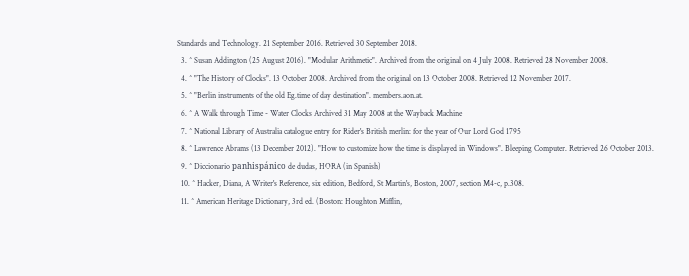Standards and Technology. 21 September 2016. Retrieved 30 September 2018.
  3. ^ Susan Addington (25 August 2016). "Modular Arithmetic". Archived from the original on 4 July 2008. Retrieved 28 November 2008.
  4. ^ "The History of Clocks". 13 October 2008. Archived from the original on 13 October 2008. Retrieved 12 November 2017.
  5. ^ "Berlin instruments of the old Eg.time of day destination". members.aon.at.
  6. ^ A Walk through Time - Water Clocks Archived 31 May 2008 at the Wayback Machine
  7. ^ National Library of Australia catalogue entry for Rider's British merlin: for the year of Our Lord God 1795
  8. ^ Lawrence Abrams (13 December 2012). "How to customize how the time is displayed in Windows". Bleeping Computer. Retrieved 26 October 2013.
  9. ^ Diccionario panhispánico de dudas, HORA (in Spanish)
  10. ^ Hacker, Diana, A Writer's Reference, six edition, Bedford, St Martin's, Boston, 2007, section M4-c, p.308.
  11. ^ American Heritage Dictionary, 3rd ed. (Boston: Houghton Mifflin,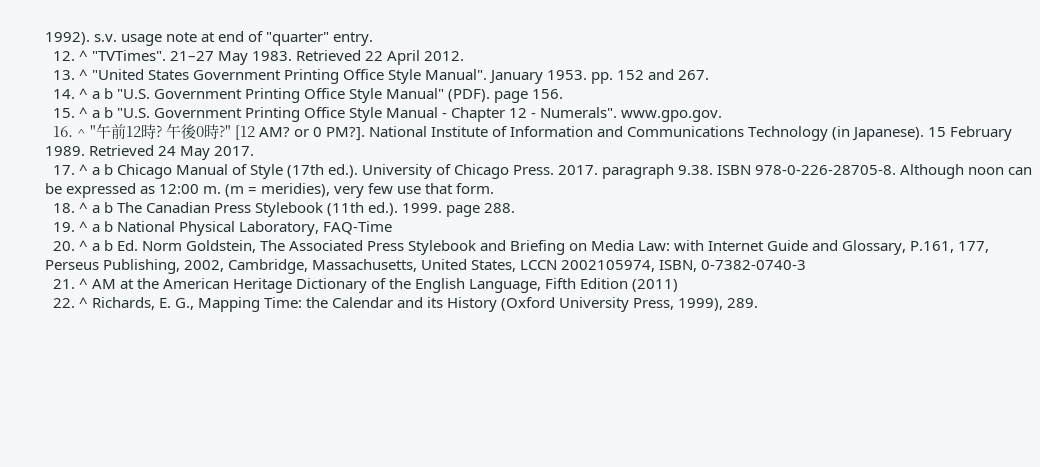1992). s.v. usage note at end of "quarter" entry.
  12. ^ "TVTimes". 21–27 May 1983. Retrieved 22 April 2012.
  13. ^ "United States Government Printing Office Style Manual". January 1953. pp. 152 and 267.
  14. ^ a b "U.S. Government Printing Office Style Manual" (PDF). page 156.
  15. ^ a b "U.S. Government Printing Office Style Manual - Chapter 12 - Numerals". www.gpo.gov.
  16. ^ "午前12時? 午後0時?" [12 AM? or 0 PM?]. National Institute of Information and Communications Technology (in Japanese). 15 February 1989. Retrieved 24 May 2017.
  17. ^ a b Chicago Manual of Style (17th ed.). University of Chicago Press. 2017. paragraph 9.38. ISBN 978-0-226-28705-8. Although noon can be expressed as 12:00 m. (m = meridies), very few use that form.
  18. ^ a b The Canadian Press Stylebook (11th ed.). 1999. page 288.
  19. ^ a b National Physical Laboratory, FAQ-Time
  20. ^ a b Ed. Norm Goldstein, The Associated Press Stylebook and Briefing on Media Law: with Internet Guide and Glossary, P.161, 177, Perseus Publishing, 2002, Cambridge, Massachusetts, United States, LCCN 2002105974, ISBN, 0-7382-0740-3
  21. ^ AM at the American Heritage Dictionary of the English Language, Fifth Edition (2011)
  22. ^ Richards, E. G., Mapping Time: the Calendar and its History (Oxford University Press, 1999), 289.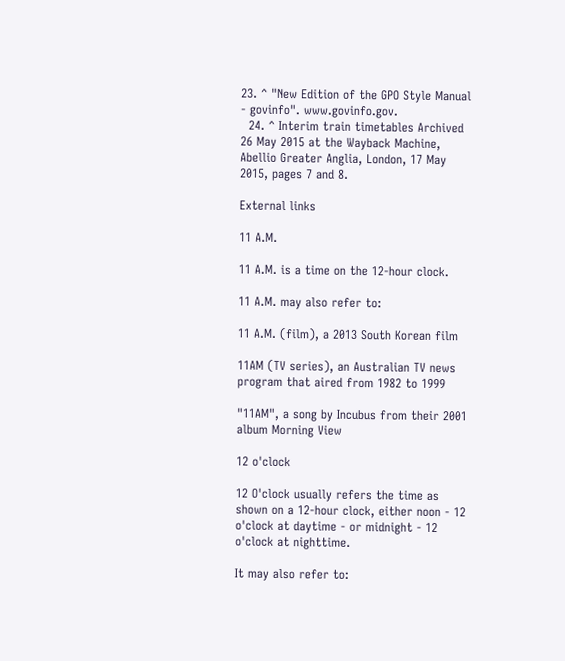23. ^ "New Edition of the GPO Style Manual - govinfo". www.govinfo.gov.
  24. ^ Interim train timetables Archived 26 May 2015 at the Wayback Machine, Abellio Greater Anglia, London, 17 May 2015, pages 7 and 8.

External links

11 A.M.

11 A.M. is a time on the 12-hour clock.

11 A.M. may also refer to:

11 A.M. (film), a 2013 South Korean film

11AM (TV series), an Australian TV news program that aired from 1982 to 1999

"11AM", a song by Incubus from their 2001 album Morning View

12 o'clock

12 O'clock usually refers the time as shown on a 12-hour clock, either noon - 12 o'clock at daytime - or midnight - 12 o'clock at nighttime.

It may also refer to: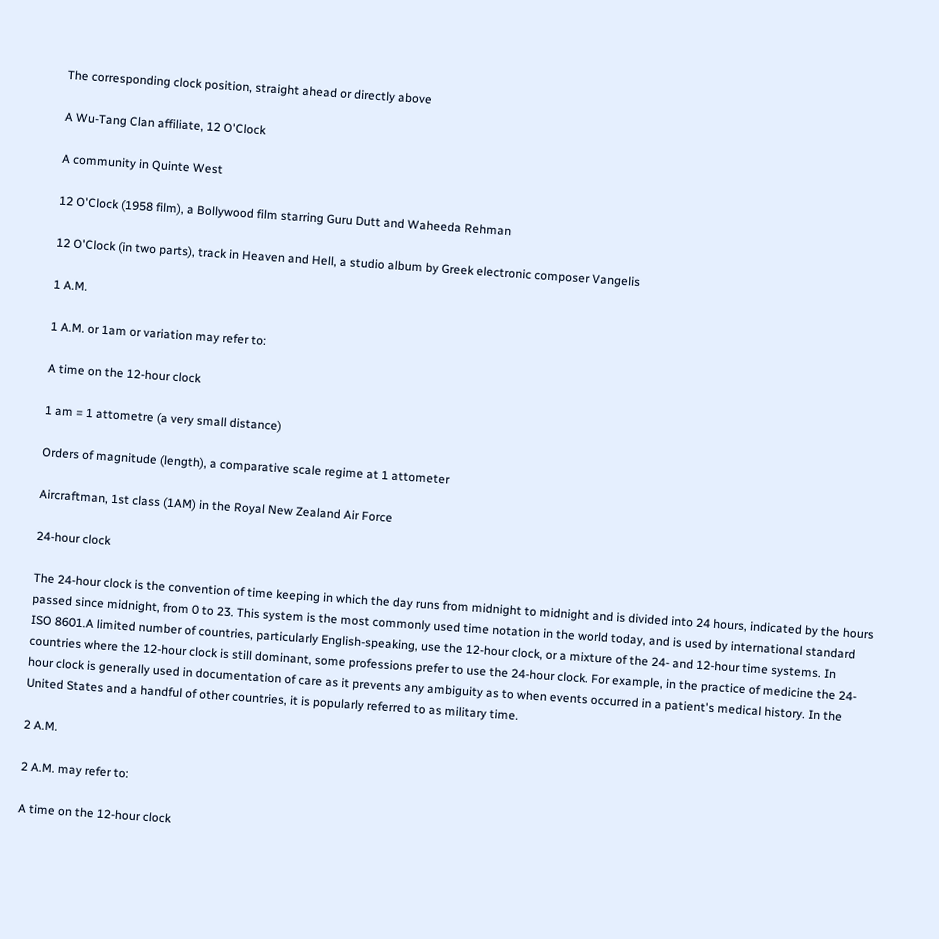The corresponding clock position, straight ahead or directly above

A Wu-Tang Clan affiliate, 12 O'Clock

A community in Quinte West

12 O'Clock (1958 film), a Bollywood film starring Guru Dutt and Waheeda Rehman

12 O'Clock (in two parts), track in Heaven and Hell, a studio album by Greek electronic composer Vangelis

1 A.M.

1 A.M. or 1am or variation may refer to:

A time on the 12-hour clock

1 am = 1 attometre (a very small distance)

Orders of magnitude (length), a comparative scale regime at 1 attometer

Aircraftman, 1st class (1AM) in the Royal New Zealand Air Force

24-hour clock

The 24-hour clock is the convention of time keeping in which the day runs from midnight to midnight and is divided into 24 hours, indicated by the hours passed since midnight, from 0 to 23. This system is the most commonly used time notation in the world today, and is used by international standard ISO 8601.A limited number of countries, particularly English-speaking, use the 12-hour clock, or a mixture of the 24- and 12-hour time systems. In countries where the 12-hour clock is still dominant, some professions prefer to use the 24-hour clock. For example, in the practice of medicine the 24-hour clock is generally used in documentation of care as it prevents any ambiguity as to when events occurred in a patient's medical history. In the United States and a handful of other countries, it is popularly referred to as military time.

2 A.M.

2 A.M. may refer to:

A time on the 12-hour clock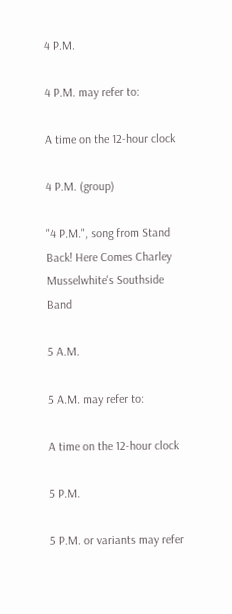4 P.M.

4 P.M. may refer to:

A time on the 12-hour clock

4 P.M. (group)

"4 P.M.", song from Stand Back! Here Comes Charley Musselwhite's Southside Band

5 A.M.

5 A.M. may refer to:

A time on the 12-hour clock

5 P.M.

5 P.M. or variants may refer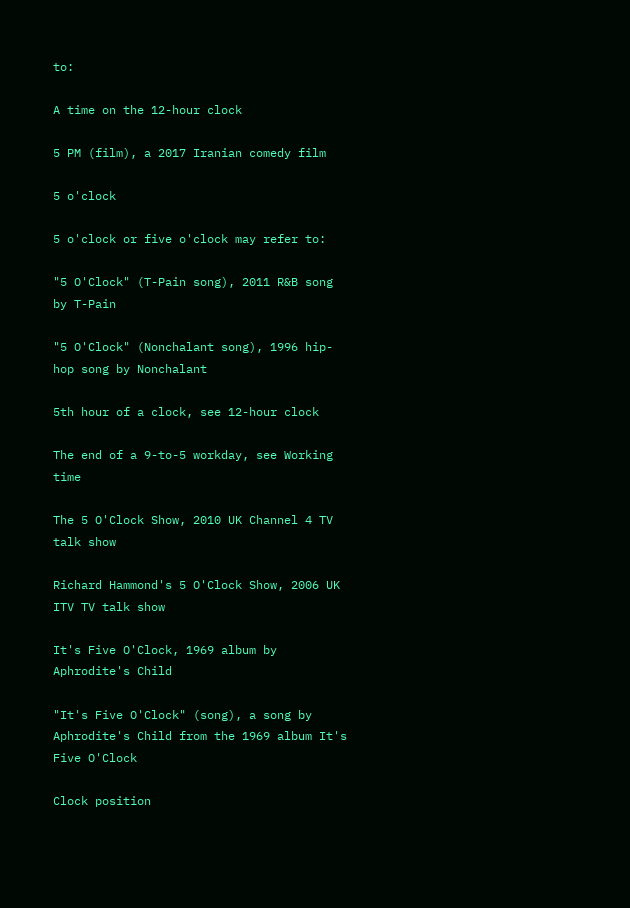to:

A time on the 12-hour clock

5 PM (film), a 2017 Iranian comedy film

5 o'clock

5 o'clock or five o'clock may refer to:

"5 O'Clock" (T-Pain song), 2011 R&B song by T-Pain

"5 O'Clock" (Nonchalant song), 1996 hip-hop song by Nonchalant

5th hour of a clock, see 12-hour clock

The end of a 9-to-5 workday, see Working time

The 5 O'Clock Show, 2010 UK Channel 4 TV talk show

Richard Hammond's 5 O'Clock Show, 2006 UK ITV TV talk show

It's Five O'Clock, 1969 album by Aphrodite's Child

"It's Five O'Clock" (song), a song by Aphrodite's Child from the 1969 album It's Five O'Clock

Clock position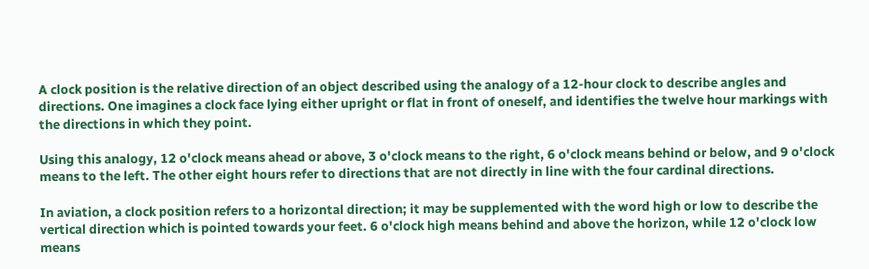A clock position is the relative direction of an object described using the analogy of a 12-hour clock to describe angles and directions. One imagines a clock face lying either upright or flat in front of oneself, and identifies the twelve hour markings with the directions in which they point.

Using this analogy, 12 o'clock means ahead or above, 3 o'clock means to the right, 6 o'clock means behind or below, and 9 o'clock means to the left. The other eight hours refer to directions that are not directly in line with the four cardinal directions.

In aviation, a clock position refers to a horizontal direction; it may be supplemented with the word high or low to describe the vertical direction which is pointed towards your feet. 6 o'clock high means behind and above the horizon, while 12 o'clock low means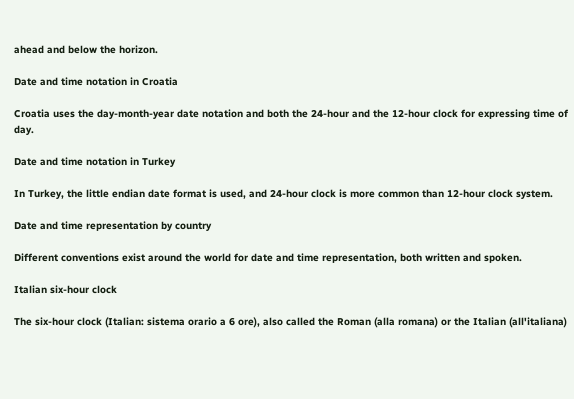ahead and below the horizon.

Date and time notation in Croatia

Croatia uses the day-month-year date notation and both the 24-hour and the 12-hour clock for expressing time of day.

Date and time notation in Turkey

In Turkey, the little endian date format is used, and 24-hour clock is more common than 12-hour clock system.

Date and time representation by country

Different conventions exist around the world for date and time representation, both written and spoken.

Italian six-hour clock

The six-hour clock (Italian: sistema orario a 6 ore), also called the Roman (alla romana) or the Italian (all'italiana)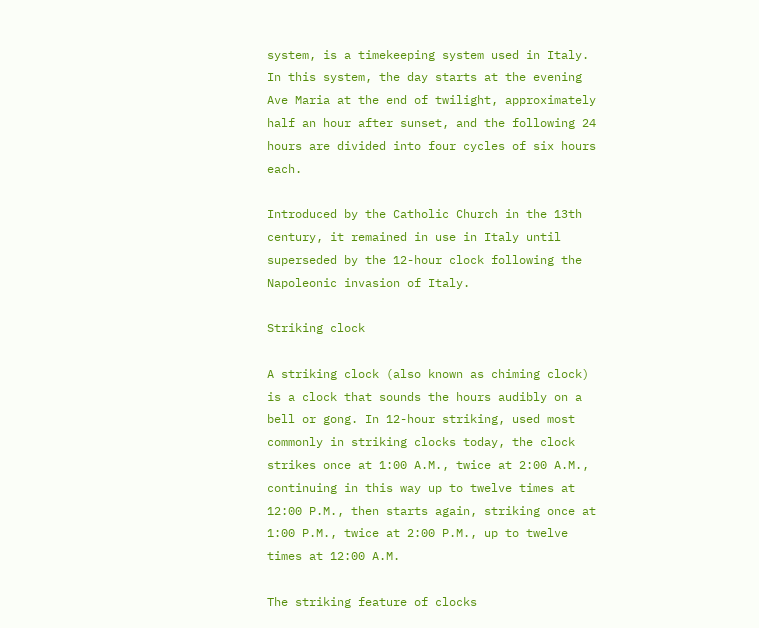system, is a timekeeping system used in Italy. In this system, the day starts at the evening Ave Maria at the end of twilight, approximately half an hour after sunset, and the following 24 hours are divided into four cycles of six hours each.

Introduced by the Catholic Church in the 13th century, it remained in use in Italy until superseded by the 12-hour clock following the Napoleonic invasion of Italy.

Striking clock

A striking clock (also known as chiming clock) is a clock that sounds the hours audibly on a bell or gong. In 12-hour striking, used most commonly in striking clocks today, the clock strikes once at 1:00 A.M., twice at 2:00 A.M., continuing in this way up to twelve times at 12:00 P.M., then starts again, striking once at 1:00 P.M., twice at 2:00 P.M., up to twelve times at 12:00 A.M.

The striking feature of clocks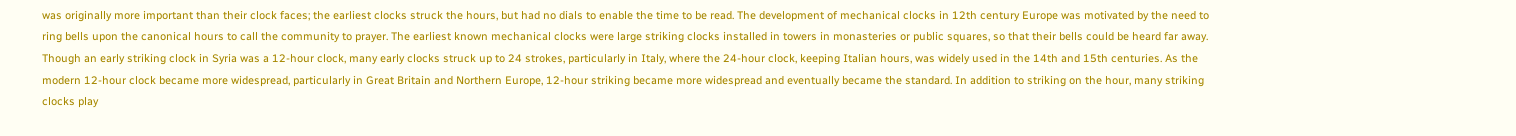was originally more important than their clock faces; the earliest clocks struck the hours, but had no dials to enable the time to be read. The development of mechanical clocks in 12th century Europe was motivated by the need to ring bells upon the canonical hours to call the community to prayer. The earliest known mechanical clocks were large striking clocks installed in towers in monasteries or public squares, so that their bells could be heard far away. Though an early striking clock in Syria was a 12-hour clock, many early clocks struck up to 24 strokes, particularly in Italy, where the 24-hour clock, keeping Italian hours, was widely used in the 14th and 15th centuries. As the modern 12-hour clock became more widespread, particularly in Great Britain and Northern Europe, 12-hour striking became more widespread and eventually became the standard. In addition to striking on the hour, many striking clocks play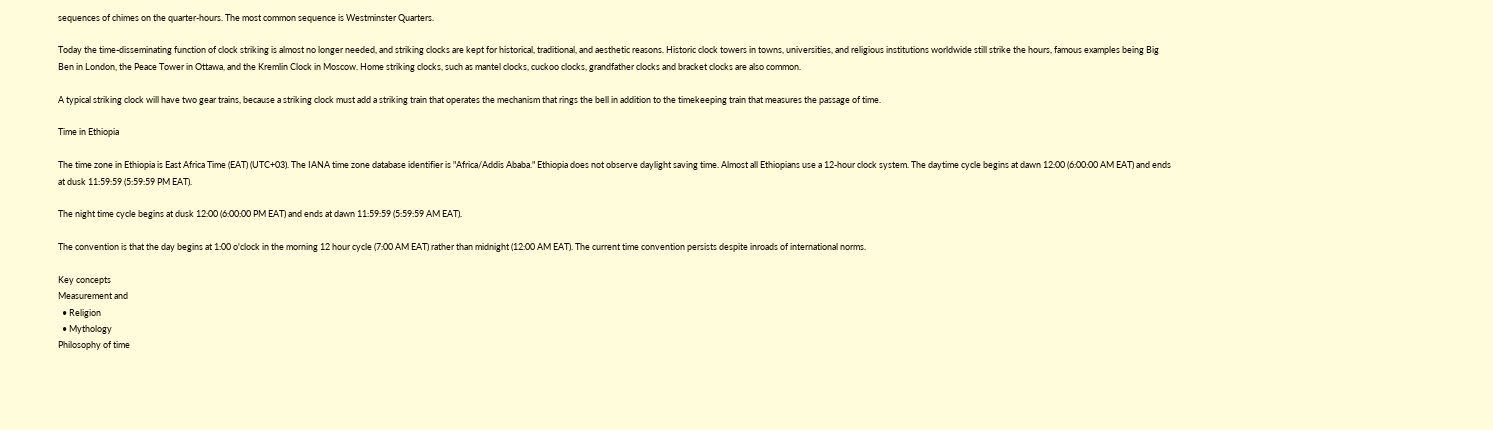sequences of chimes on the quarter-hours. The most common sequence is Westminster Quarters.

Today the time-disseminating function of clock striking is almost no longer needed, and striking clocks are kept for historical, traditional, and aesthetic reasons. Historic clock towers in towns, universities, and religious institutions worldwide still strike the hours, famous examples being Big Ben in London, the Peace Tower in Ottawa, and the Kremlin Clock in Moscow. Home striking clocks, such as mantel clocks, cuckoo clocks, grandfather clocks and bracket clocks are also common.

A typical striking clock will have two gear trains, because a striking clock must add a striking train that operates the mechanism that rings the bell in addition to the timekeeping train that measures the passage of time.

Time in Ethiopia

The time zone in Ethiopia is East Africa Time (EAT) (UTC+03). The IANA time zone database identifier is "Africa/Addis Ababa." Ethiopia does not observe daylight saving time. Almost all Ethiopians use a 12-hour clock system. The daytime cycle begins at dawn 12:00 (6:00:00 AM EAT) and ends at dusk 11:59:59 (5:59:59 PM EAT).

The night time cycle begins at dusk 12:00 (6:00:00 PM EAT) and ends at dawn 11:59:59 (5:59:59 AM EAT).

The convention is that the day begins at 1:00 o'clock in the morning 12 hour cycle (7:00 AM EAT) rather than midnight (12:00 AM EAT). The current time convention persists despite inroads of international norms.

Key concepts
Measurement and
  • Religion
  • Mythology
Philosophy of time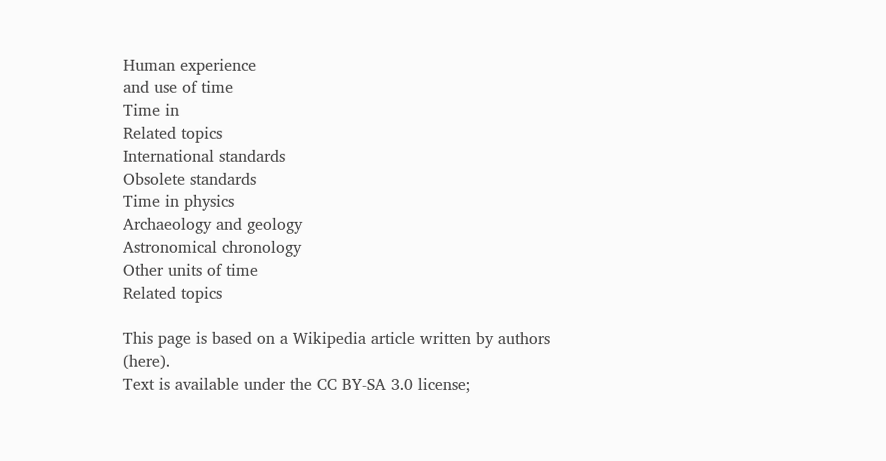Human experience
and use of time
Time in
Related topics
International standards
Obsolete standards
Time in physics
Archaeology and geology
Astronomical chronology
Other units of time
Related topics

This page is based on a Wikipedia article written by authors (here).
Text is available under the CC BY-SA 3.0 license;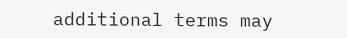additional terms may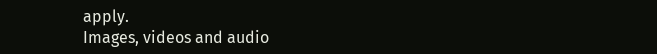apply.
Images, videos and audio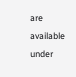are available under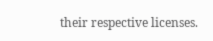their respective licenses.